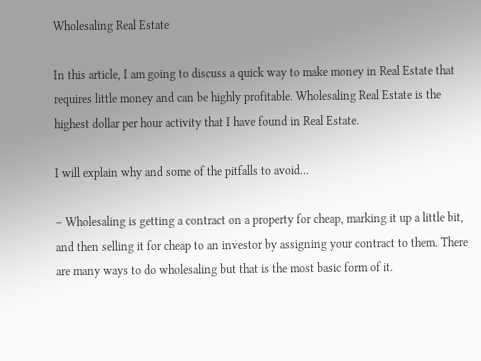Wholesaling Real Estate

In this article, I am going to discuss a quick way to make money in Real Estate that requires little money and can be highly profitable. Wholesaling Real Estate is the highest dollar per hour activity that I have found in Real Estate.

I will explain why and some of the pitfalls to avoid…

– Wholesaling is getting a contract on a property for cheap, marking it up a little bit, and then selling it for cheap to an investor by assigning your contract to them. There are many ways to do wholesaling but that is the most basic form of it.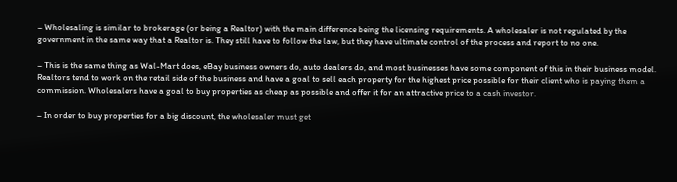– Wholesaling is similar to brokerage (or being a Realtor) with the main difference being the licensing requirements. A wholesaler is not regulated by the government in the same way that a Realtor is. They still have to follow the law, but they have ultimate control of the process and report to no one.

– This is the same thing as Wal-Mart does, eBay business owners do, auto dealers do, and most businesses have some component of this in their business model. Realtors tend to work on the retail side of the business and have a goal to sell each property for the highest price possible for their client who is paying them a commission. Wholesalers have a goal to buy properties as cheap as possible and offer it for an attractive price to a cash investor.

– In order to buy properties for a big discount, the wholesaler must get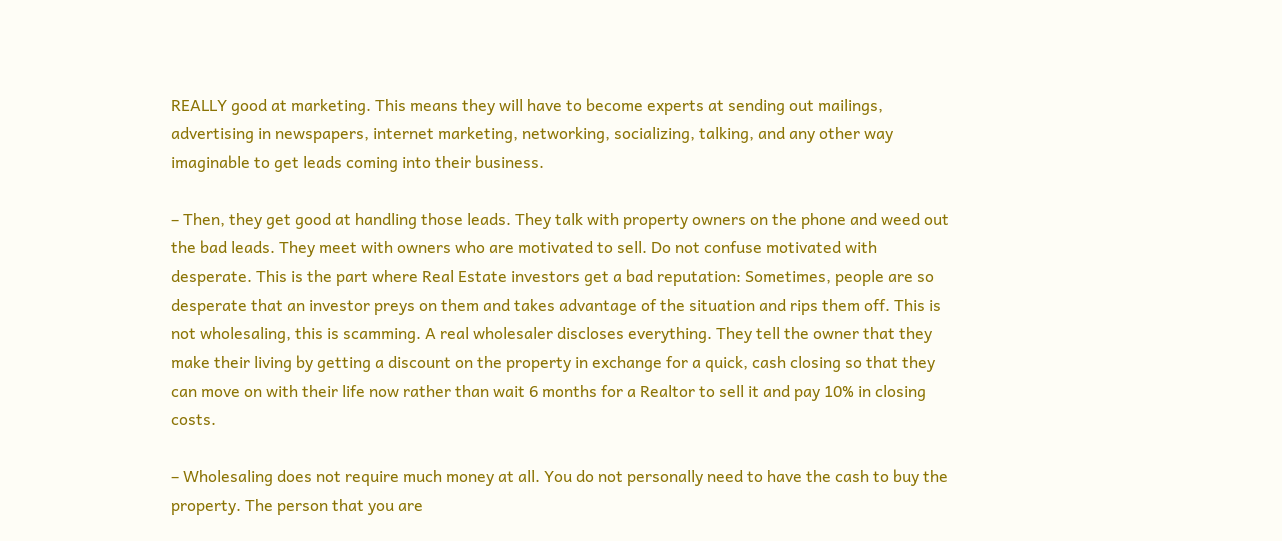REALLY good at marketing. This means they will have to become experts at sending out mailings, advertising in newspapers, internet marketing, networking, socializing, talking, and any other way imaginable to get leads coming into their business.

– Then, they get good at handling those leads. They talk with property owners on the phone and weed out the bad leads. They meet with owners who are motivated to sell. Do not confuse motivated with desperate. This is the part where Real Estate investors get a bad reputation: Sometimes, people are so desperate that an investor preys on them and takes advantage of the situation and rips them off. This is not wholesaling, this is scamming. A real wholesaler discloses everything. They tell the owner that they make their living by getting a discount on the property in exchange for a quick, cash closing so that they can move on with their life now rather than wait 6 months for a Realtor to sell it and pay 10% in closing costs.

– Wholesaling does not require much money at all. You do not personally need to have the cash to buy the property. The person that you are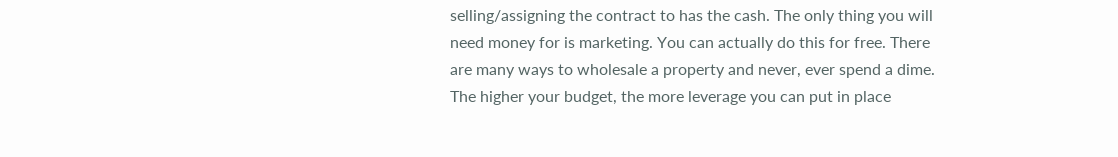selling/assigning the contract to has the cash. The only thing you will need money for is marketing. You can actually do this for free. There are many ways to wholesale a property and never, ever spend a dime. The higher your budget, the more leverage you can put in place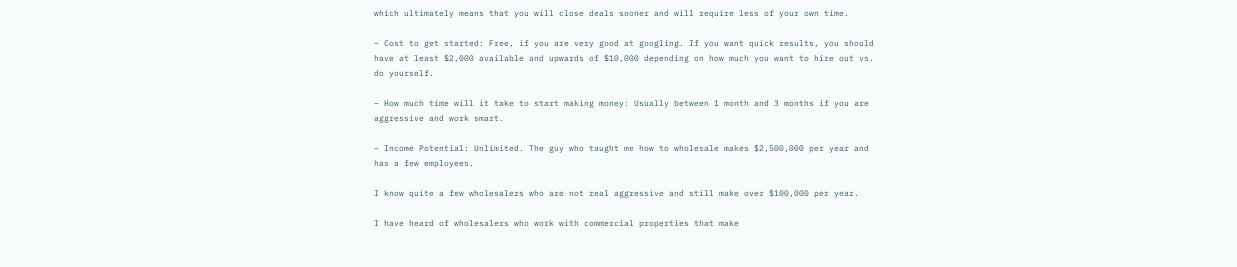which ultimately means that you will close deals sooner and will require less of your own time.

– Cost to get started: Free, if you are very good at googling. If you want quick results, you should have at least $2,000 available and upwards of $10,000 depending on how much you want to hire out vs. do yourself.

– How much time will it take to start making money: Usually between 1 month and 3 months if you are aggressive and work smart.

– Income Potential: Unlimited. The guy who taught me how to wholesale makes $2,500,000 per year and has a few employees.

I know quite a few wholesalers who are not real aggressive and still make over $100,000 per year.

I have heard of wholesalers who work with commercial properties that make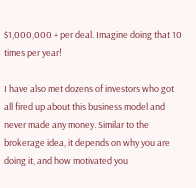$1,000,000 + per deal. Imagine doing that 10 times per year!

I have also met dozens of investors who got all fired up about this business model and never made any money. Similar to the brokerage idea, it depends on why you are doing it, and how motivated you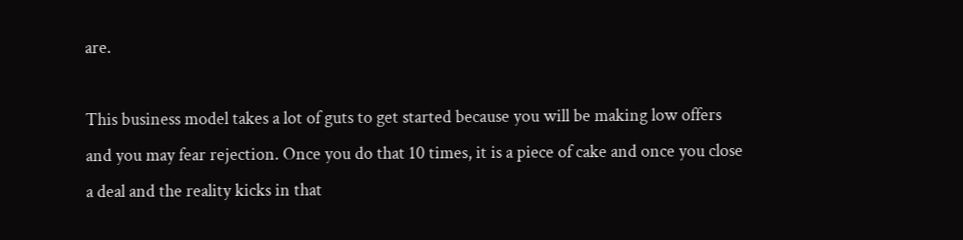are.

This business model takes a lot of guts to get started because you will be making low offers and you may fear rejection. Once you do that 10 times, it is a piece of cake and once you close a deal and the reality kicks in that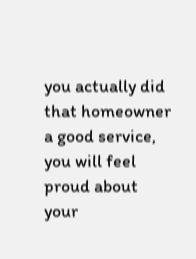you actually did that homeowner a good service, you will feel proud about your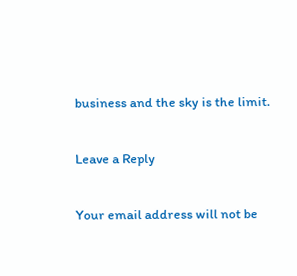business and the sky is the limit.

Leave a Reply

Your email address will not be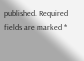published. Required fields are marked *